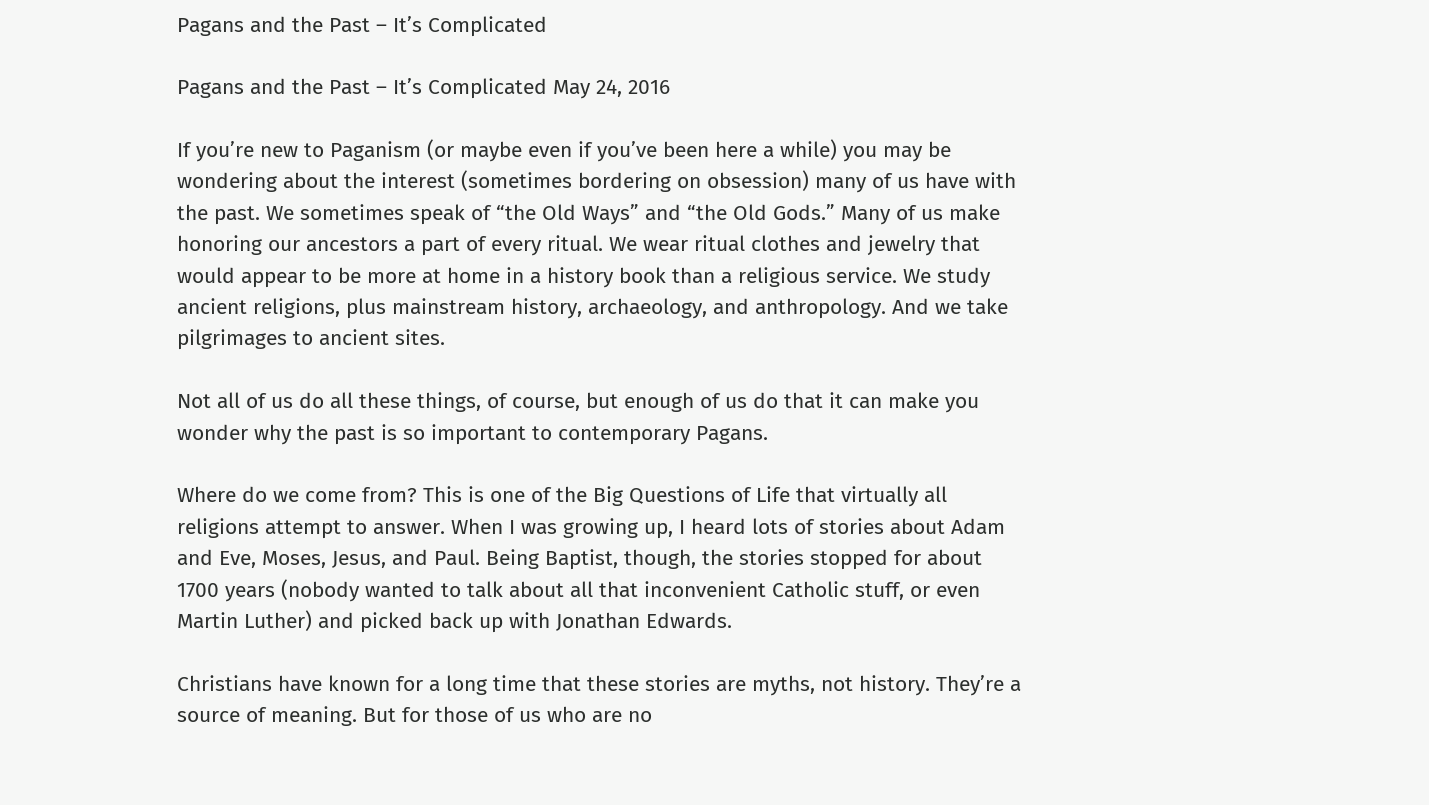Pagans and the Past – It’s Complicated

Pagans and the Past – It’s Complicated May 24, 2016

If you’re new to Paganism (or maybe even if you’ve been here a while) you may be wondering about the interest (sometimes bordering on obsession) many of us have with the past. We sometimes speak of “the Old Ways” and “the Old Gods.” Many of us make honoring our ancestors a part of every ritual. We wear ritual clothes and jewelry that would appear to be more at home in a history book than a religious service. We study ancient religions, plus mainstream history, archaeology, and anthropology. And we take pilgrimages to ancient sites.

Not all of us do all these things, of course, but enough of us do that it can make you wonder why the past is so important to contemporary Pagans.

Where do we come from? This is one of the Big Questions of Life that virtually all religions attempt to answer. When I was growing up, I heard lots of stories about Adam and Eve, Moses, Jesus, and Paul. Being Baptist, though, the stories stopped for about 1700 years (nobody wanted to talk about all that inconvenient Catholic stuff, or even Martin Luther) and picked back up with Jonathan Edwards.

Christians have known for a long time that these stories are myths, not history. They’re a source of meaning. But for those of us who are no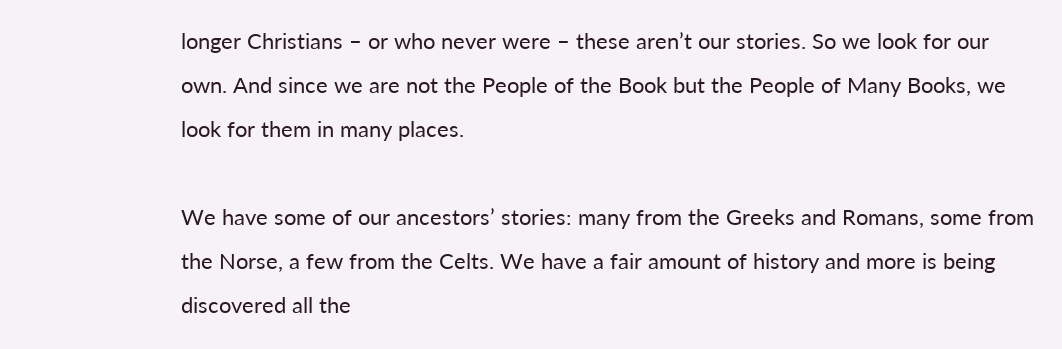longer Christians – or who never were – these aren’t our stories. So we look for our own. And since we are not the People of the Book but the People of Many Books, we look for them in many places.

We have some of our ancestors’ stories: many from the Greeks and Romans, some from the Norse, a few from the Celts. We have a fair amount of history and more is being discovered all the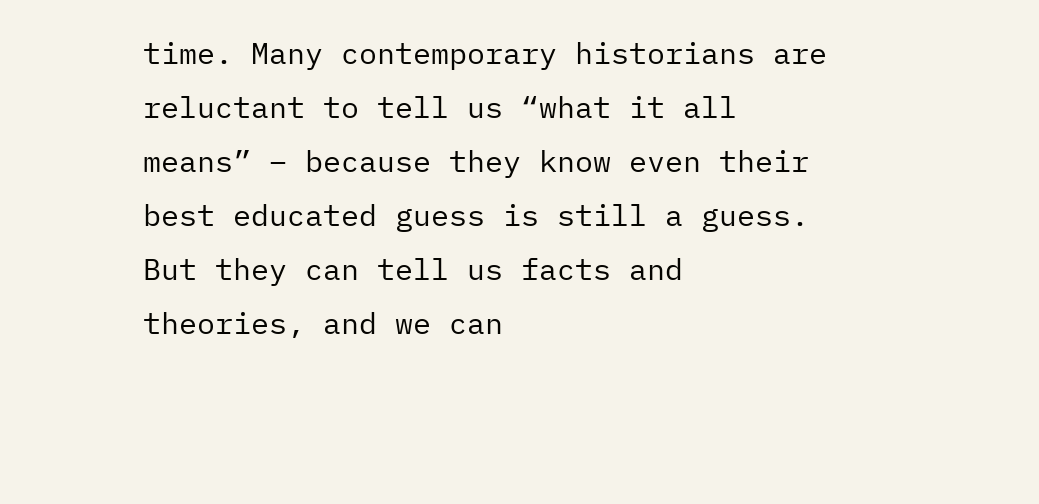time. Many contemporary historians are reluctant to tell us “what it all means” – because they know even their best educated guess is still a guess. But they can tell us facts and theories, and we can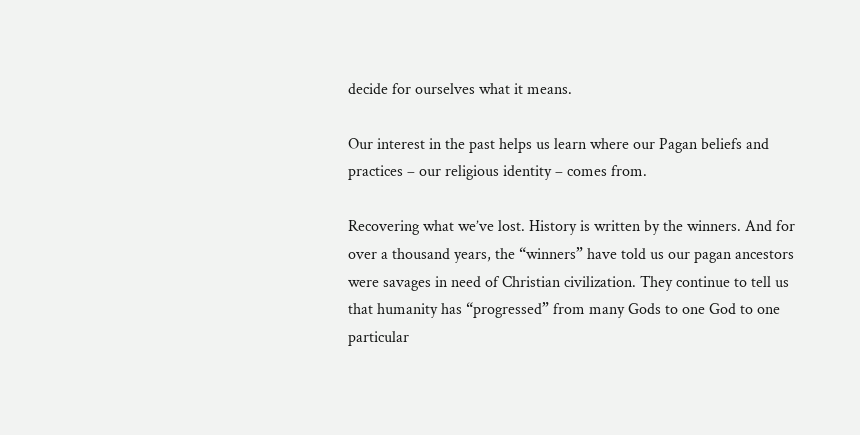decide for ourselves what it means.

Our interest in the past helps us learn where our Pagan beliefs and practices – our religious identity – comes from.

Recovering what we’ve lost. History is written by the winners. And for over a thousand years, the “winners” have told us our pagan ancestors were savages in need of Christian civilization. They continue to tell us that humanity has “progressed” from many Gods to one God to one particular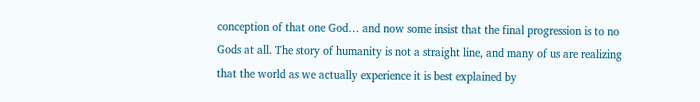conception of that one God… and now some insist that the final progression is to no Gods at all. The story of humanity is not a straight line, and many of us are realizing that the world as we actually experience it is best explained by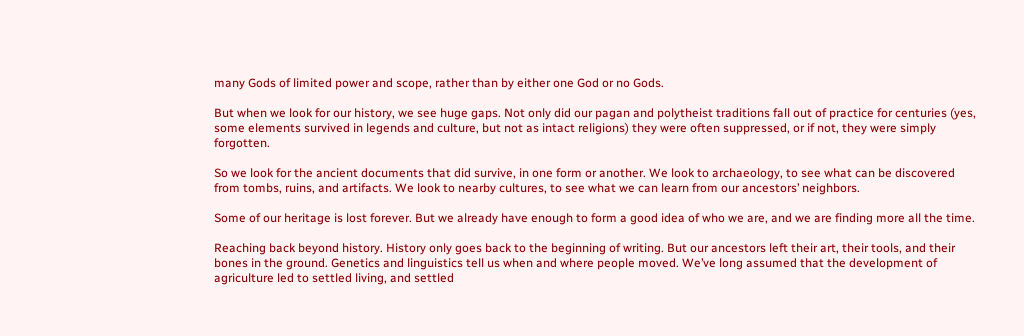many Gods of limited power and scope, rather than by either one God or no Gods.

But when we look for our history, we see huge gaps. Not only did our pagan and polytheist traditions fall out of practice for centuries (yes, some elements survived in legends and culture, but not as intact religions) they were often suppressed, or if not, they were simply forgotten.

So we look for the ancient documents that did survive, in one form or another. We look to archaeology, to see what can be discovered from tombs, ruins, and artifacts. We look to nearby cultures, to see what we can learn from our ancestors’ neighbors.

Some of our heritage is lost forever. But we already have enough to form a good idea of who we are, and we are finding more all the time.

Reaching back beyond history. History only goes back to the beginning of writing. But our ancestors left their art, their tools, and their bones in the ground. Genetics and linguistics tell us when and where people moved. We’ve long assumed that the development of agriculture led to settled living, and settled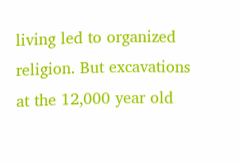living led to organized religion. But excavations at the 12,000 year old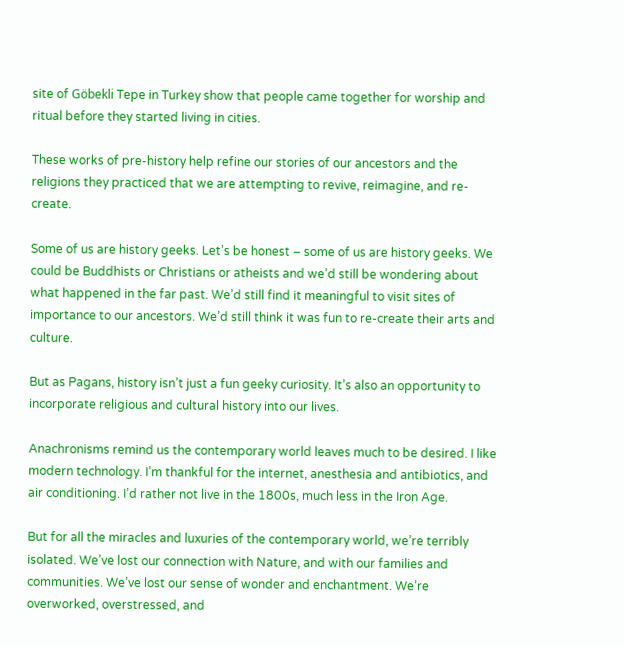site of Göbekli Tepe in Turkey show that people came together for worship and ritual before they started living in cities.

These works of pre-history help refine our stories of our ancestors and the religions they practiced that we are attempting to revive, reimagine, and re-create.

Some of us are history geeks. Let’s be honest – some of us are history geeks. We could be Buddhists or Christians or atheists and we’d still be wondering about what happened in the far past. We’d still find it meaningful to visit sites of importance to our ancestors. We’d still think it was fun to re-create their arts and culture.

But as Pagans, history isn’t just a fun geeky curiosity. It’s also an opportunity to incorporate religious and cultural history into our lives.

Anachronisms remind us the contemporary world leaves much to be desired. I like modern technology. I’m thankful for the internet, anesthesia and antibiotics, and air conditioning. I’d rather not live in the 1800s, much less in the Iron Age.

But for all the miracles and luxuries of the contemporary world, we’re terribly isolated. We’ve lost our connection with Nature, and with our families and communities. We’ve lost our sense of wonder and enchantment. We’re overworked, overstressed, and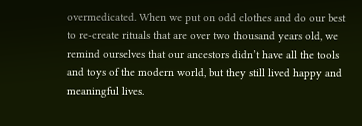overmedicated. When we put on odd clothes and do our best to re-create rituals that are over two thousand years old, we remind ourselves that our ancestors didn’t have all the tools and toys of the modern world, but they still lived happy and meaningful lives.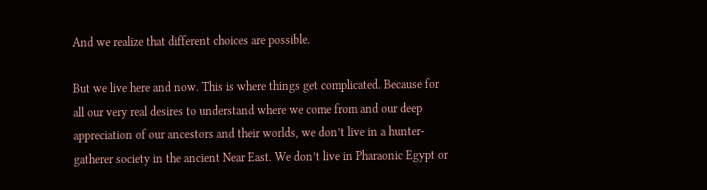And we realize that different choices are possible.

But we live here and now. This is where things get complicated. Because for all our very real desires to understand where we come from and our deep appreciation of our ancestors and their worlds, we don’t live in a hunter-gatherer society in the ancient Near East. We don’t live in Pharaonic Egypt or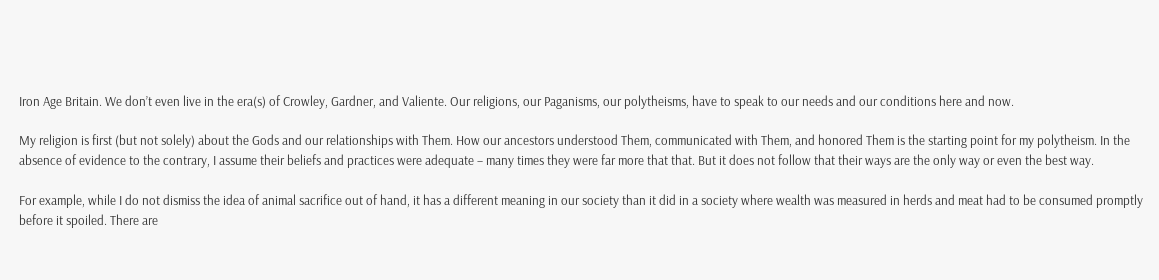Iron Age Britain. We don’t even live in the era(s) of Crowley, Gardner, and Valiente. Our religions, our Paganisms, our polytheisms, have to speak to our needs and our conditions here and now.

My religion is first (but not solely) about the Gods and our relationships with Them. How our ancestors understood Them, communicated with Them, and honored Them is the starting point for my polytheism. In the absence of evidence to the contrary, I assume their beliefs and practices were adequate – many times they were far more that that. But it does not follow that their ways are the only way or even the best way.

For example, while I do not dismiss the idea of animal sacrifice out of hand, it has a different meaning in our society than it did in a society where wealth was measured in herds and meat had to be consumed promptly before it spoiled. There are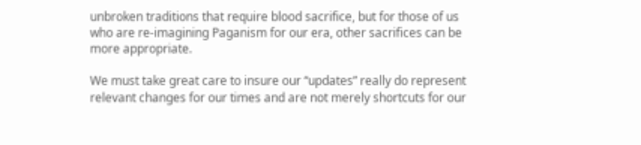unbroken traditions that require blood sacrifice, but for those of us who are re-imagining Paganism for our era, other sacrifices can be more appropriate.

We must take great care to insure our “updates” really do represent relevant changes for our times and are not merely shortcuts for our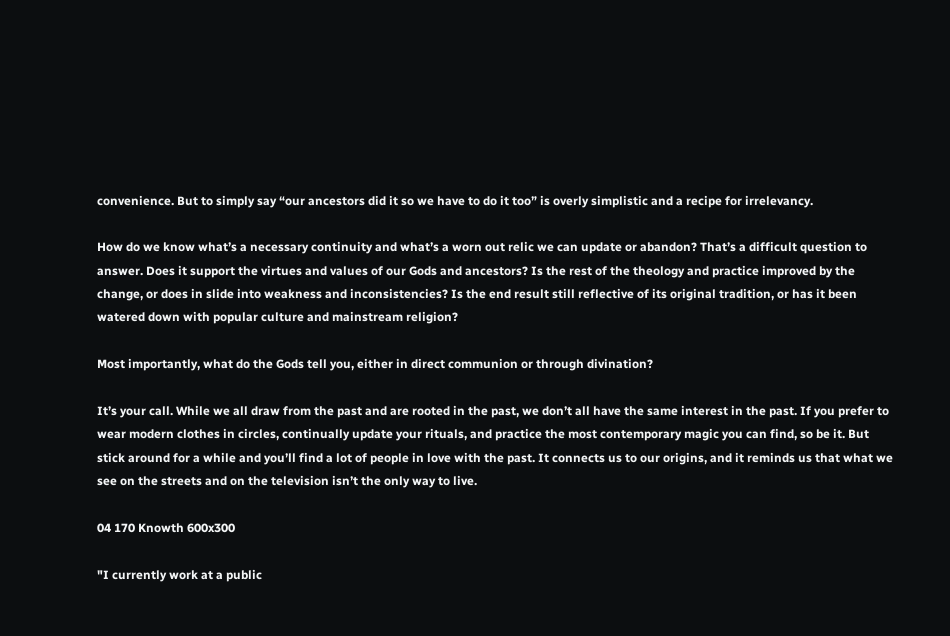convenience. But to simply say “our ancestors did it so we have to do it too” is overly simplistic and a recipe for irrelevancy.

How do we know what’s a necessary continuity and what’s a worn out relic we can update or abandon? That’s a difficult question to answer. Does it support the virtues and values of our Gods and ancestors? Is the rest of the theology and practice improved by the change, or does in slide into weakness and inconsistencies? Is the end result still reflective of its original tradition, or has it been watered down with popular culture and mainstream religion?

Most importantly, what do the Gods tell you, either in direct communion or through divination?

It’s your call. While we all draw from the past and are rooted in the past, we don’t all have the same interest in the past. If you prefer to wear modern clothes in circles, continually update your rituals, and practice the most contemporary magic you can find, so be it. But stick around for a while and you’ll find a lot of people in love with the past. It connects us to our origins, and it reminds us that what we see on the streets and on the television isn’t the only way to live.

04 170 Knowth 600x300

"I currently work at a public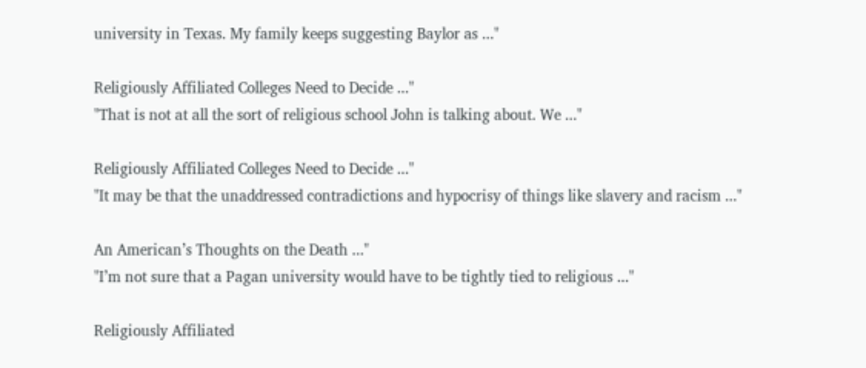university in Texas. My family keeps suggesting Baylor as ..."

Religiously Affiliated Colleges Need to Decide ..."
"That is not at all the sort of religious school John is talking about. We ..."

Religiously Affiliated Colleges Need to Decide ..."
"It may be that the unaddressed contradictions and hypocrisy of things like slavery and racism ..."

An American’s Thoughts on the Death ..."
"I’m not sure that a Pagan university would have to be tightly tied to religious ..."

Religiously Affiliated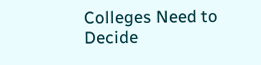Colleges Need to Decide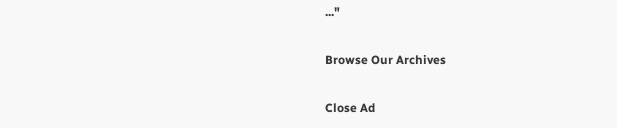..."

Browse Our Archives

Close Ad